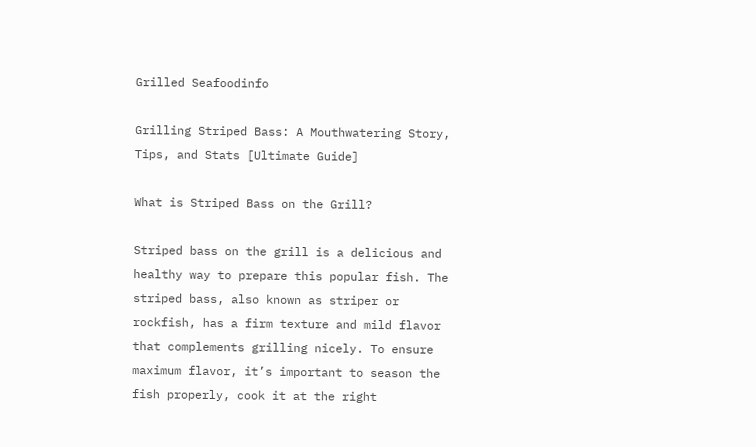Grilled Seafoodinfo

Grilling Striped Bass: A Mouthwatering Story, Tips, and Stats [Ultimate Guide]

What is Striped Bass on the Grill?

Striped bass on the grill is a delicious and healthy way to prepare this popular fish. The striped bass, also known as striper or rockfish, has a firm texture and mild flavor that complements grilling nicely. To ensure maximum flavor, it’s important to season the fish properly, cook it at the right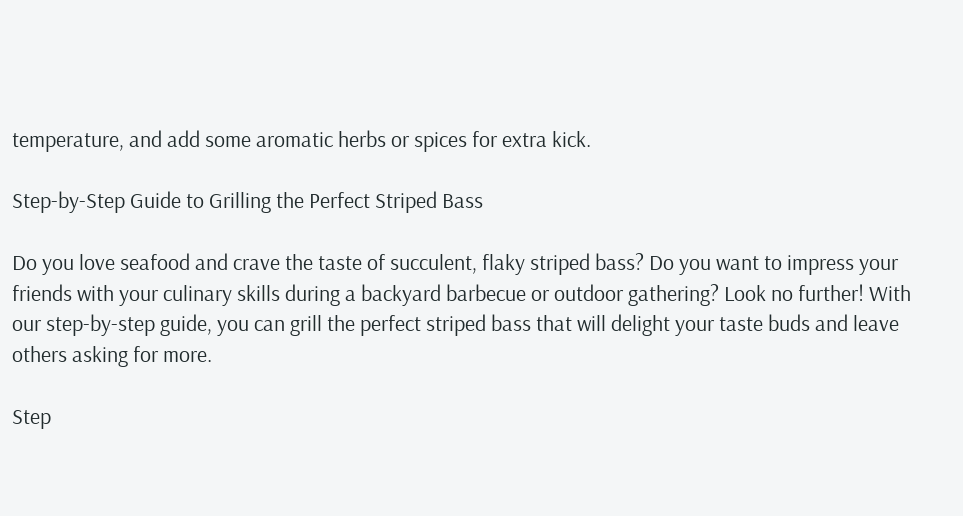temperature, and add some aromatic herbs or spices for extra kick.

Step-by-Step Guide to Grilling the Perfect Striped Bass

Do you love seafood and crave the taste of succulent, flaky striped bass? Do you want to impress your friends with your culinary skills during a backyard barbecue or outdoor gathering? Look no further! With our step-by-step guide, you can grill the perfect striped bass that will delight your taste buds and leave others asking for more.

Step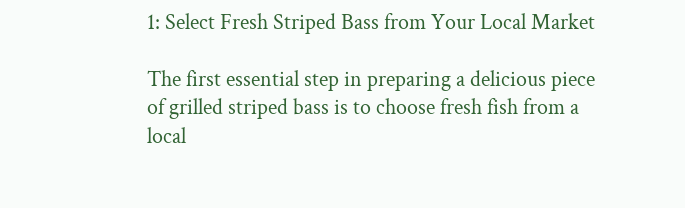1: Select Fresh Striped Bass from Your Local Market

The first essential step in preparing a delicious piece of grilled striped bass is to choose fresh fish from a local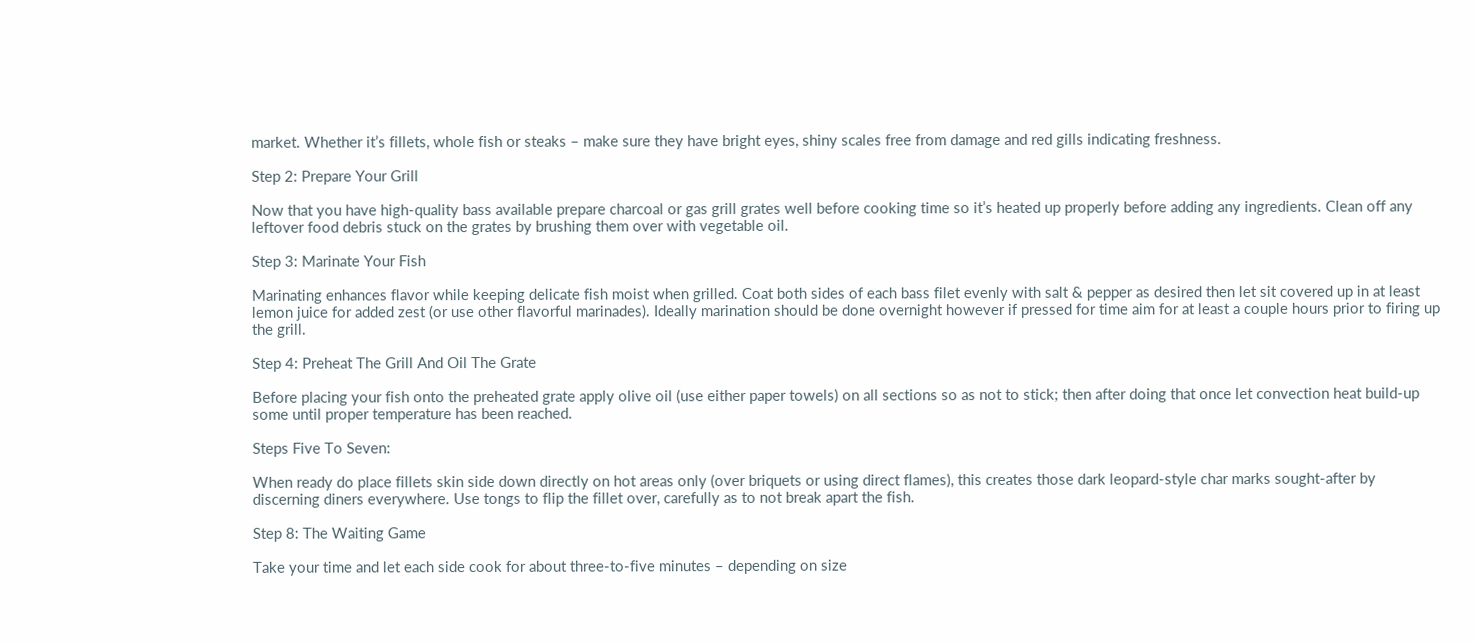market. Whether it’s fillets, whole fish or steaks – make sure they have bright eyes, shiny scales free from damage and red gills indicating freshness.

Step 2: Prepare Your Grill

Now that you have high-quality bass available prepare charcoal or gas grill grates well before cooking time so it’s heated up properly before adding any ingredients. Clean off any leftover food debris stuck on the grates by brushing them over with vegetable oil.

Step 3: Marinate Your Fish

Marinating enhances flavor while keeping delicate fish moist when grilled. Coat both sides of each bass filet evenly with salt & pepper as desired then let sit covered up in at least lemon juice for added zest (or use other flavorful marinades). Ideally marination should be done overnight however if pressed for time aim for at least a couple hours prior to firing up the grill.

Step 4: Preheat The Grill And Oil The Grate

Before placing your fish onto the preheated grate apply olive oil (use either paper towels) on all sections so as not to stick; then after doing that once let convection heat build-up some until proper temperature has been reached.

Steps Five To Seven:

When ready do place fillets skin side down directly on hot areas only (over briquets or using direct flames), this creates those dark leopard-style char marks sought-after by discerning diners everywhere. Use tongs to flip the fillet over, carefully as to not break apart the fish.

Step 8: The Waiting Game

Take your time and let each side cook for about three-to-five minutes – depending on size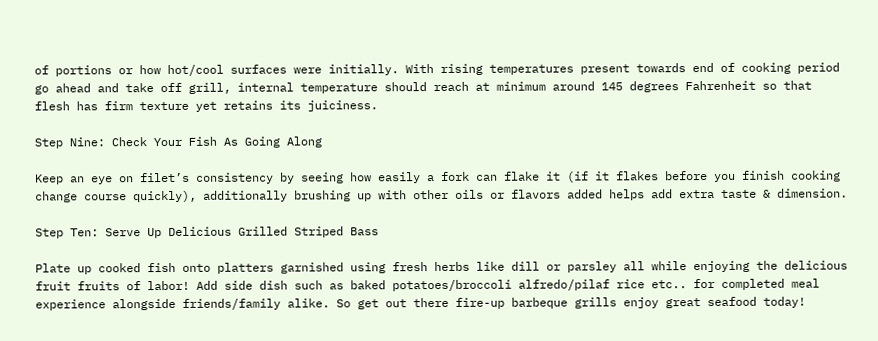of portions or how hot/cool surfaces were initially. With rising temperatures present towards end of cooking period go ahead and take off grill, internal temperature should reach at minimum around 145 degrees Fahrenheit so that flesh has firm texture yet retains its juiciness.

Step Nine: Check Your Fish As Going Along

Keep an eye on filet’s consistency by seeing how easily a fork can flake it (if it flakes before you finish cooking change course quickly), additionally brushing up with other oils or flavors added helps add extra taste & dimension.

Step Ten: Serve Up Delicious Grilled Striped Bass

Plate up cooked fish onto platters garnished using fresh herbs like dill or parsley all while enjoying the delicious fruit fruits of labor! Add side dish such as baked potatoes/broccoli alfredo/pilaf rice etc.. for completed meal experience alongside friends/family alike. So get out there fire-up barbeque grills enjoy great seafood today!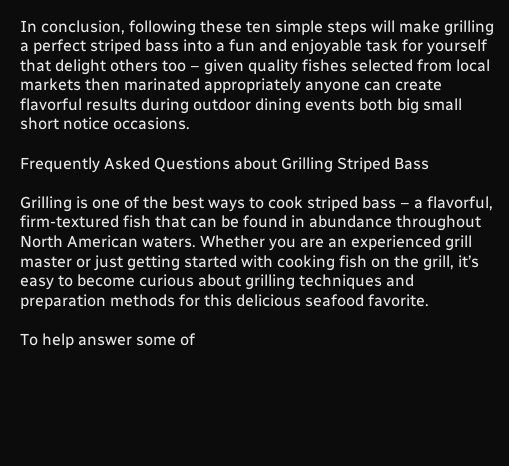In conclusion, following these ten simple steps will make grilling a perfect striped bass into a fun and enjoyable task for yourself that delight others too – given quality fishes selected from local markets then marinated appropriately anyone can create flavorful results during outdoor dining events both big small short notice occasions.

Frequently Asked Questions about Grilling Striped Bass

Grilling is one of the best ways to cook striped bass – a flavorful, firm-textured fish that can be found in abundance throughout North American waters. Whether you are an experienced grill master or just getting started with cooking fish on the grill, it’s easy to become curious about grilling techniques and preparation methods for this delicious seafood favorite.

To help answer some of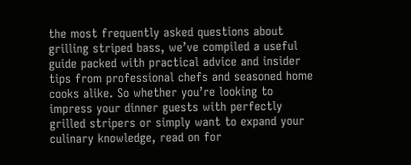the most frequently asked questions about grilling striped bass, we’ve compiled a useful guide packed with practical advice and insider tips from professional chefs and seasoned home cooks alike. So whether you’re looking to impress your dinner guests with perfectly grilled stripers or simply want to expand your culinary knowledge, read on for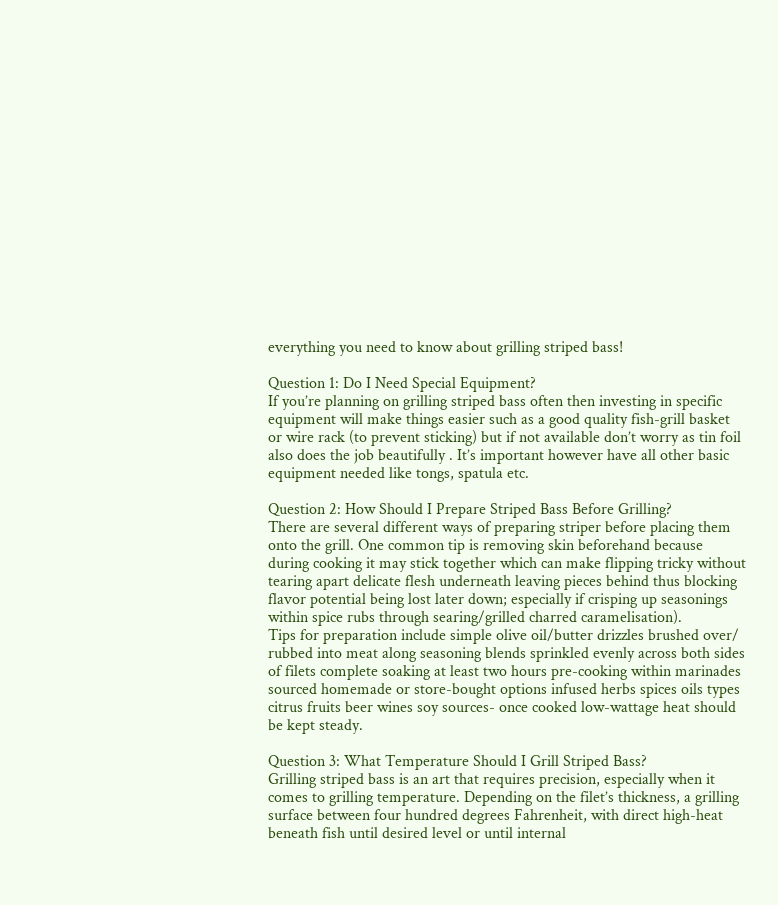everything you need to know about grilling striped bass!

Question 1: Do I Need Special Equipment?
If you’re planning on grilling striped bass often then investing in specific equipment will make things easier such as a good quality fish-grill basket or wire rack (to prevent sticking) but if not available don’t worry as tin foil also does the job beautifully . It’s important however have all other basic equipment needed like tongs, spatula etc.

Question 2: How Should I Prepare Striped Bass Before Grilling?
There are several different ways of preparing striper before placing them onto the grill. One common tip is removing skin beforehand because during cooking it may stick together which can make flipping tricky without tearing apart delicate flesh underneath leaving pieces behind thus blocking flavor potential being lost later down; especially if crisping up seasonings within spice rubs through searing/grilled charred caramelisation).
Tips for preparation include simple olive oil/butter drizzles brushed over/ rubbed into meat along seasoning blends sprinkled evenly across both sides of filets complete soaking at least two hours pre-cooking within marinades sourced homemade or store-bought options infused herbs spices oils types citrus fruits beer wines soy sources- once cooked low-wattage heat should be kept steady.

Question 3: What Temperature Should I Grill Striped Bass?
Grilling striped bass is an art that requires precision, especially when it comes to grilling temperature. Depending on the filet’s thickness, a grilling surface between four hundred degrees Fahrenheit, with direct high-heat beneath fish until desired level or until internal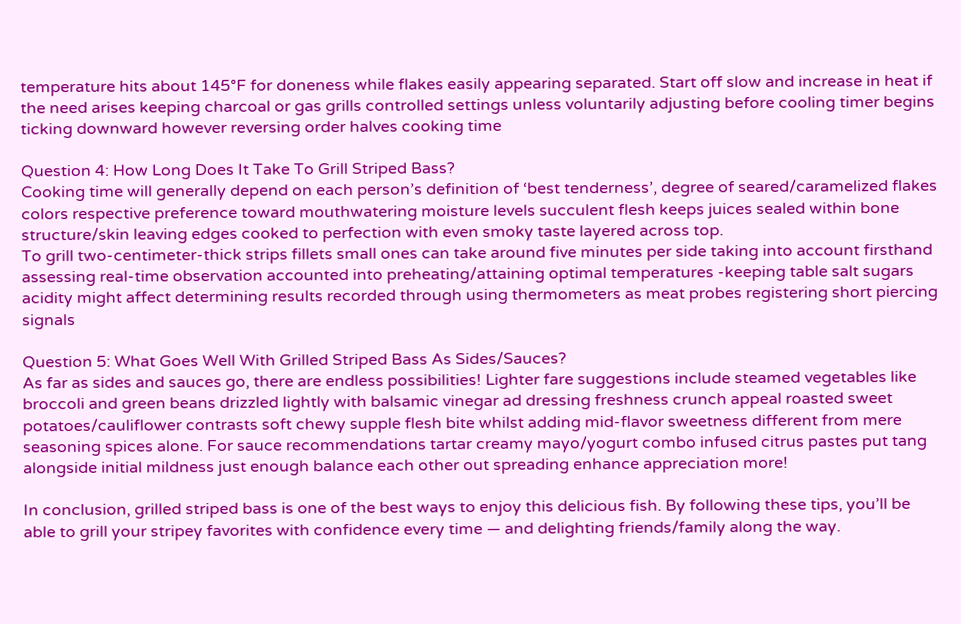temperature hits about 145°F for doneness while flakes easily appearing separated. Start off slow and increase in heat if the need arises keeping charcoal or gas grills controlled settings unless voluntarily adjusting before cooling timer begins ticking downward however reversing order halves cooking time

Question 4: How Long Does It Take To Grill Striped Bass?
Cooking time will generally depend on each person’s definition of ‘best tenderness’, degree of seared/caramelized flakes colors respective preference toward mouthwatering moisture levels succulent flesh keeps juices sealed within bone structure/skin leaving edges cooked to perfection with even smoky taste layered across top.
To grill two-centimeter-thick strips fillets small ones can take around five minutes per side taking into account firsthand assessing real-time observation accounted into preheating/attaining optimal temperatures -keeping table salt sugars acidity might affect determining results recorded through using thermometers as meat probes registering short piercing signals

Question 5: What Goes Well With Grilled Striped Bass As Sides/Sauces?
As far as sides and sauces go, there are endless possibilities! Lighter fare suggestions include steamed vegetables like broccoli and green beans drizzled lightly with balsamic vinegar ad dressing freshness crunch appeal roasted sweet potatoes/cauliflower contrasts soft chewy supple flesh bite whilst adding mid-flavor sweetness different from mere seasoning spices alone. For sauce recommendations tartar creamy mayo/yogurt combo infused citrus pastes put tang alongside initial mildness just enough balance each other out spreading enhance appreciation more!

In conclusion, grilled striped bass is one of the best ways to enjoy this delicious fish. By following these tips, you’ll be able to grill your stripey favorites with confidence every time — and delighting friends/family along the way.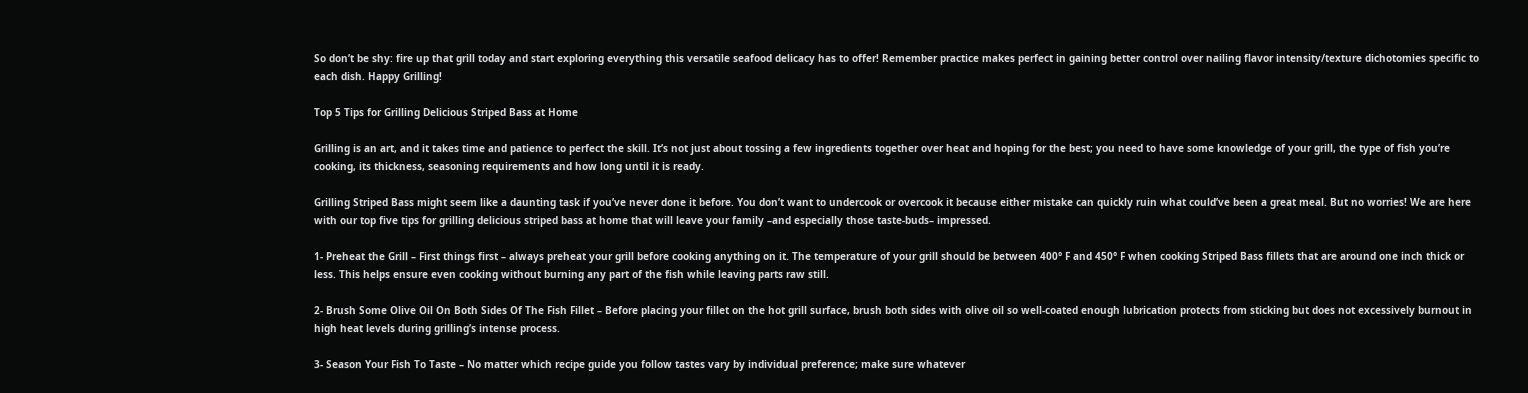So don’t be shy: fire up that grill today and start exploring everything this versatile seafood delicacy has to offer! Remember practice makes perfect in gaining better control over nailing flavor intensity/texture dichotomies specific to each dish. Happy Grilling!

Top 5 Tips for Grilling Delicious Striped Bass at Home

Grilling is an art, and it takes time and patience to perfect the skill. It’s not just about tossing a few ingredients together over heat and hoping for the best; you need to have some knowledge of your grill, the type of fish you’re cooking, its thickness, seasoning requirements and how long until it is ready.

Grilling Striped Bass might seem like a daunting task if you’ve never done it before. You don’t want to undercook or overcook it because either mistake can quickly ruin what could’ve been a great meal. But no worries! We are here with our top five tips for grilling delicious striped bass at home that will leave your family –and especially those taste-buds– impressed.

1- Preheat the Grill – First things first – always preheat your grill before cooking anything on it. The temperature of your grill should be between 400° F and 450° F when cooking Striped Bass fillets that are around one inch thick or less. This helps ensure even cooking without burning any part of the fish while leaving parts raw still.

2- Brush Some Olive Oil On Both Sides Of The Fish Fillet – Before placing your fillet on the hot grill surface, brush both sides with olive oil so well-coated enough lubrication protects from sticking but does not excessively burnout in high heat levels during grilling’s intense process.

3- Season Your Fish To Taste – No matter which recipe guide you follow tastes vary by individual preference; make sure whatever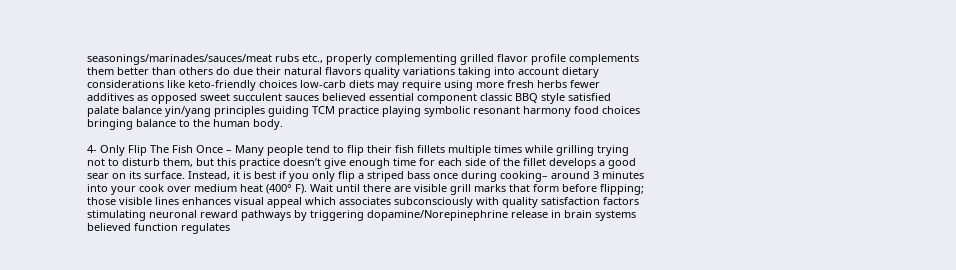seasonings/marinades/sauces/meat rubs etc., properly complementing grilled flavor profile complements them better than others do due their natural flavors quality variations taking into account dietary considerations like keto-friendly choices low-carb diets may require using more fresh herbs fewer additives as opposed sweet succulent sauces believed essential component classic BBQ style satisfied palate balance yin/yang principles guiding TCM practice playing symbolic resonant harmony food choices bringing balance to the human body.

4- Only Flip The Fish Once – Many people tend to flip their fish fillets multiple times while grilling trying not to disturb them, but this practice doesn’t give enough time for each side of the fillet develops a good sear on its surface. Instead, it is best if you only flip a striped bass once during cooking– around 3 minutes into your cook over medium heat (400° F). Wait until there are visible grill marks that form before flipping; those visible lines enhances visual appeal which associates subconsciously with quality satisfaction factors stimulating neuronal reward pathways by triggering dopamine/Norepinephrine release in brain systems believed function regulates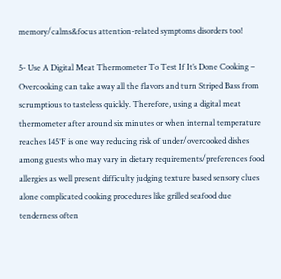memory/calms&focus attention-related symptoms disorders too!

5- Use A Digital Meat Thermometer To Test If It’s Done Cooking – Overcooking can take away all the flavors and turn Striped Bass from scrumptious to tasteless quickly. Therefore, using a digital meat thermometer after around six minutes or when internal temperature reaches 145°F is one way reducing risk of under/overcooked dishes among guests who may vary in dietary requirements/preferences food allergies as well present difficulty judging texture based sensory clues alone complicated cooking procedures like grilled seafood due tenderness often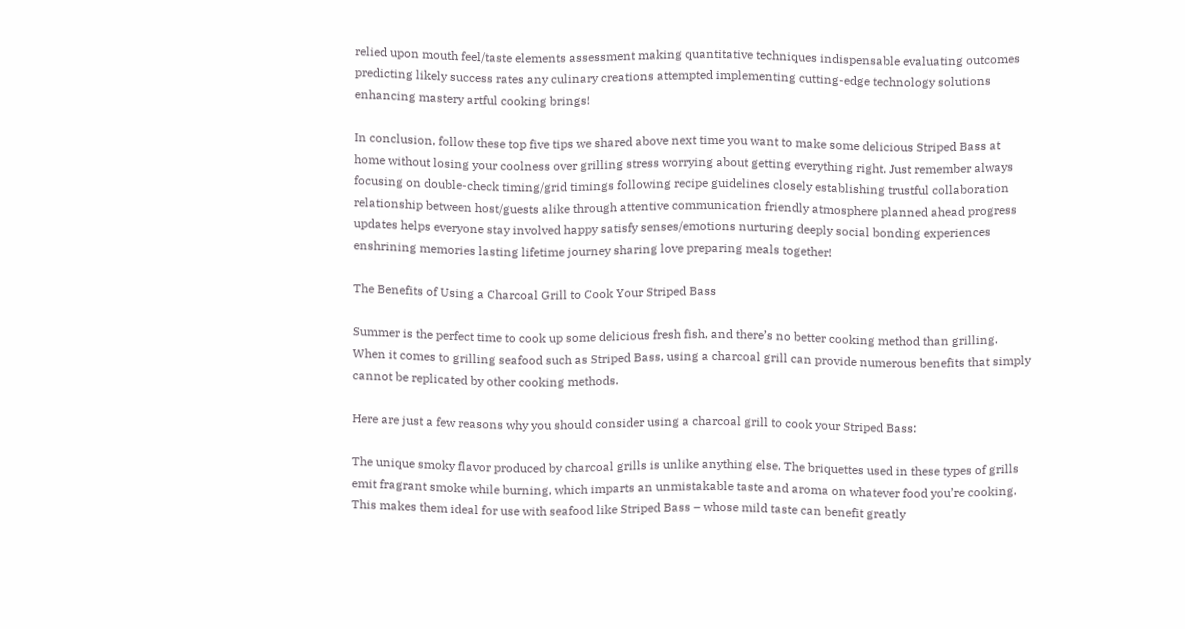relied upon mouth feel/taste elements assessment making quantitative techniques indispensable evaluating outcomes predicting likely success rates any culinary creations attempted implementing cutting-edge technology solutions enhancing mastery artful cooking brings!

In conclusion, follow these top five tips we shared above next time you want to make some delicious Striped Bass at home without losing your coolness over grilling stress worrying about getting everything right. Just remember always focusing on double-check timing/grid timings following recipe guidelines closely establishing trustful collaboration relationship between host/guests alike through attentive communication friendly atmosphere planned ahead progress updates helps everyone stay involved happy satisfy senses/emotions nurturing deeply social bonding experiences enshrining memories lasting lifetime journey sharing love preparing meals together!

The Benefits of Using a Charcoal Grill to Cook Your Striped Bass

Summer is the perfect time to cook up some delicious fresh fish, and there’s no better cooking method than grilling. When it comes to grilling seafood such as Striped Bass, using a charcoal grill can provide numerous benefits that simply cannot be replicated by other cooking methods.

Here are just a few reasons why you should consider using a charcoal grill to cook your Striped Bass:

The unique smoky flavor produced by charcoal grills is unlike anything else. The briquettes used in these types of grills emit fragrant smoke while burning, which imparts an unmistakable taste and aroma on whatever food you’re cooking. This makes them ideal for use with seafood like Striped Bass – whose mild taste can benefit greatly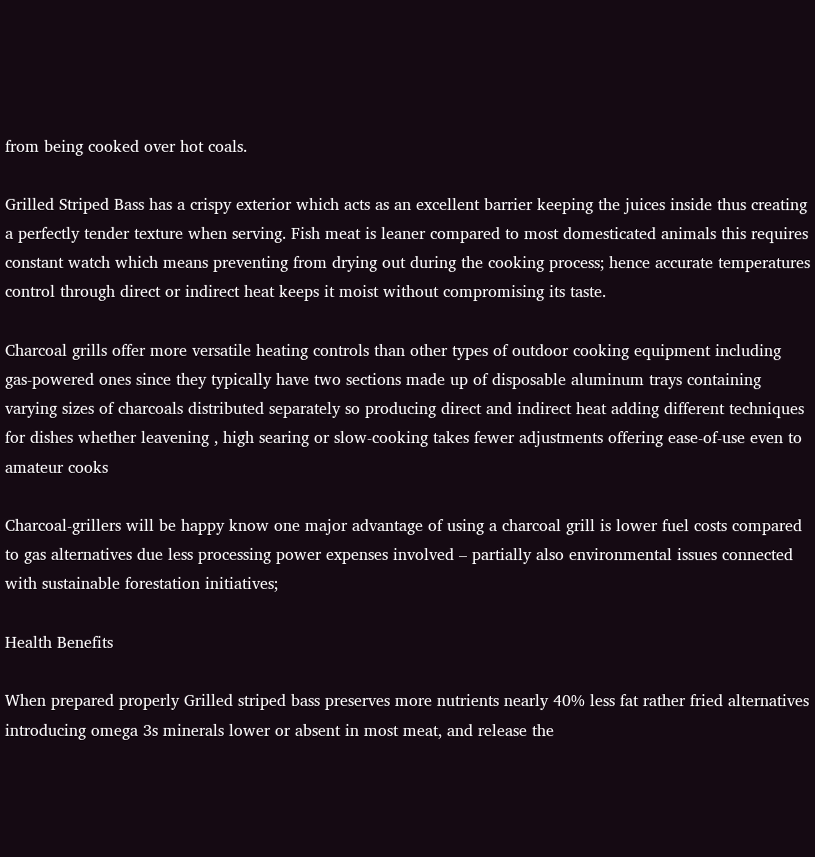from being cooked over hot coals.

Grilled Striped Bass has a crispy exterior which acts as an excellent barrier keeping the juices inside thus creating a perfectly tender texture when serving. Fish meat is leaner compared to most domesticated animals this requires constant watch which means preventing from drying out during the cooking process; hence accurate temperatures control through direct or indirect heat keeps it moist without compromising its taste.

Charcoal grills offer more versatile heating controls than other types of outdoor cooking equipment including gas-powered ones since they typically have two sections made up of disposable aluminum trays containing varying sizes of charcoals distributed separately so producing direct and indirect heat adding different techniques for dishes whether leavening , high searing or slow-cooking takes fewer adjustments offering ease-of-use even to amateur cooks

Charcoal-grillers will be happy know one major advantage of using a charcoal grill is lower fuel costs compared to gas alternatives due less processing power expenses involved – partially also environmental issues connected with sustainable forestation initiatives;

Health Benefits

When prepared properly Grilled striped bass preserves more nutrients nearly 40% less fat rather fried alternatives introducing omega 3s minerals lower or absent in most meat, and release the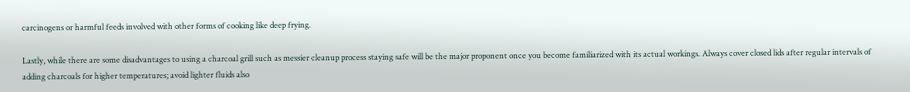carcinogens or harmful feeds involved with other forms of cooking like deep frying.

Lastly, while there are some disadvantages to using a charcoal grill such as messier cleanup process staying safe will be the major proponent once you become familiarized with its actual workings. Always cover closed lids after regular intervals of adding charcoals for higher temperatures; avoid lighter fluids also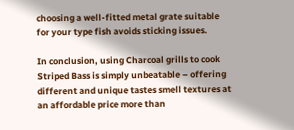choosing a well-fitted metal grate suitable for your type fish avoids sticking issues.

In conclusion, using Charcoal grills to cook Striped Bass is simply unbeatable – offering different and unique tastes smell textures at an affordable price more than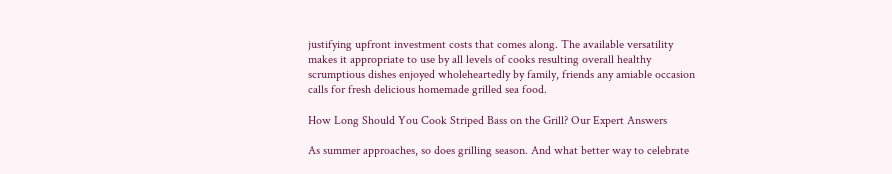justifying upfront investment costs that comes along. The available versatility makes it appropriate to use by all levels of cooks resulting overall healthy scrumptious dishes enjoyed wholeheartedly by family, friends any amiable occasion calls for fresh delicious homemade grilled sea food.

How Long Should You Cook Striped Bass on the Grill? Our Expert Answers

As summer approaches, so does grilling season. And what better way to celebrate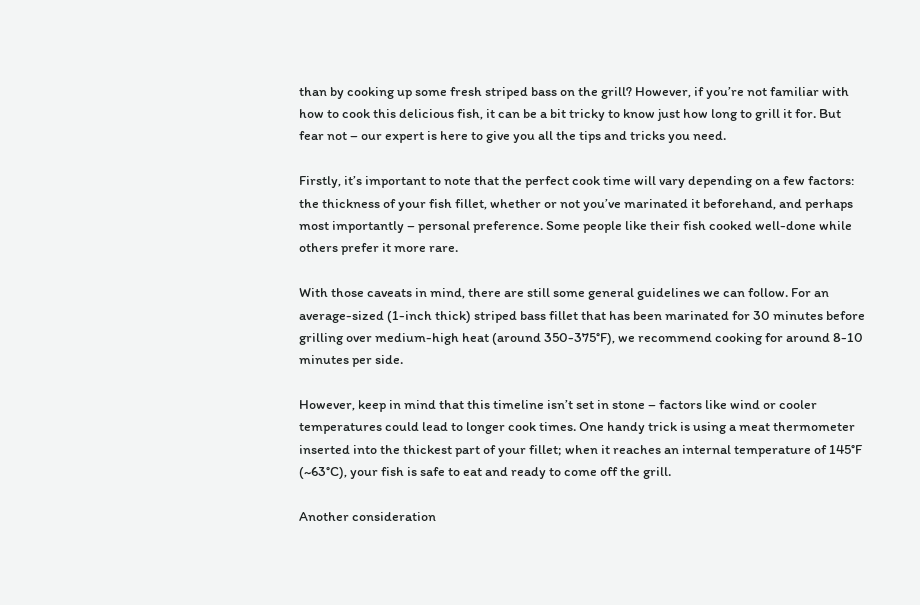than by cooking up some fresh striped bass on the grill? However, if you’re not familiar with how to cook this delicious fish, it can be a bit tricky to know just how long to grill it for. But fear not – our expert is here to give you all the tips and tricks you need.

Firstly, it’s important to note that the perfect cook time will vary depending on a few factors: the thickness of your fish fillet, whether or not you’ve marinated it beforehand, and perhaps most importantly – personal preference. Some people like their fish cooked well-done while others prefer it more rare.

With those caveats in mind, there are still some general guidelines we can follow. For an average-sized (1-inch thick) striped bass fillet that has been marinated for 30 minutes before grilling over medium-high heat (around 350-375°F), we recommend cooking for around 8-10 minutes per side.

However, keep in mind that this timeline isn’t set in stone – factors like wind or cooler temperatures could lead to longer cook times. One handy trick is using a meat thermometer inserted into the thickest part of your fillet; when it reaches an internal temperature of 145°F (~63°C), your fish is safe to eat and ready to come off the grill.

Another consideration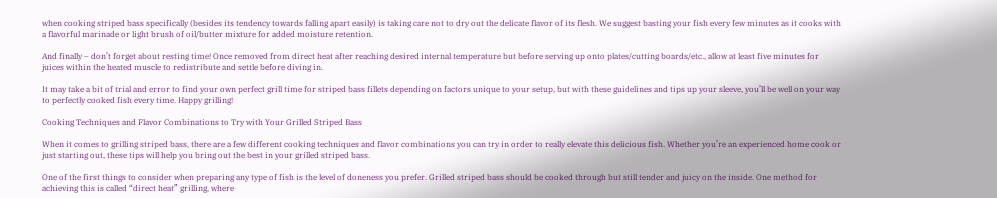when cooking striped bass specifically (besides its tendency towards falling apart easily) is taking care not to dry out the delicate flavor of its flesh. We suggest basting your fish every few minutes as it cooks with a flavorful marinade or light brush of oil/butter mixture for added moisture retention.

And finally – don’t forget about resting time! Once removed from direct heat after reaching desired internal temperature but before serving up onto plates/cutting boards/etc., allow at least five minutes for juices within the heated muscle to redistribute and settle before diving in.

It may take a bit of trial and error to find your own perfect grill time for striped bass fillets depending on factors unique to your setup, but with these guidelines and tips up your sleeve, you’ll be well on your way to perfectly cooked fish every time. Happy grilling!

Cooking Techniques and Flavor Combinations to Try with Your Grilled Striped Bass

When it comes to grilling striped bass, there are a few different cooking techniques and flavor combinations you can try in order to really elevate this delicious fish. Whether you’re an experienced home cook or just starting out, these tips will help you bring out the best in your grilled striped bass.

One of the first things to consider when preparing any type of fish is the level of doneness you prefer. Grilled striped bass should be cooked through but still tender and juicy on the inside. One method for achieving this is called “direct heat” grilling, where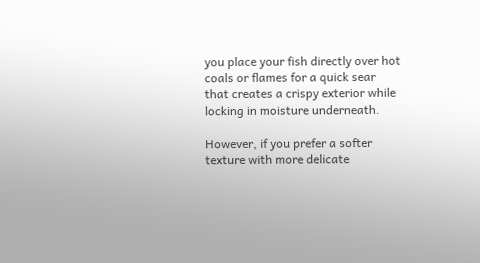you place your fish directly over hot coals or flames for a quick sear that creates a crispy exterior while locking in moisture underneath.

However, if you prefer a softer texture with more delicate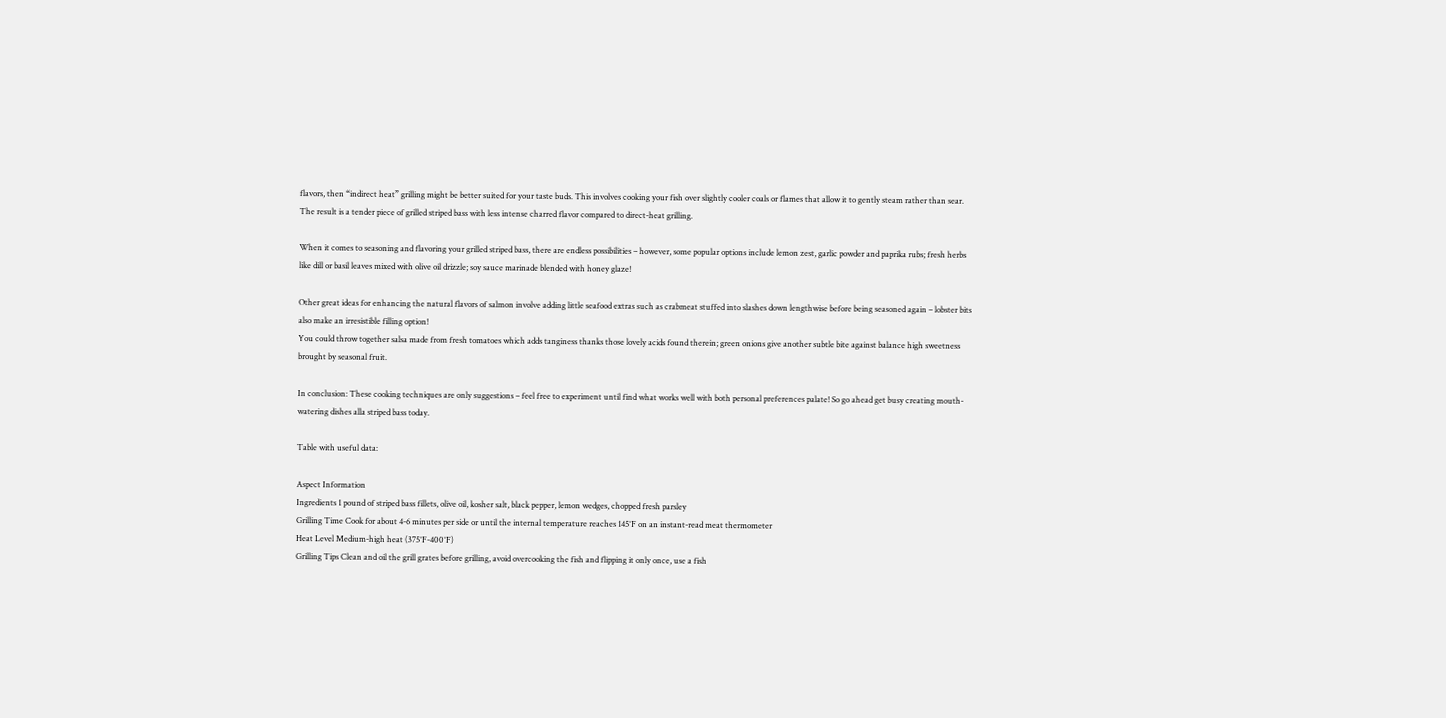flavors, then “indirect heat” grilling might be better suited for your taste buds. This involves cooking your fish over slightly cooler coals or flames that allow it to gently steam rather than sear. The result is a tender piece of grilled striped bass with less intense charred flavor compared to direct-heat grilling.

When it comes to seasoning and flavoring your grilled striped bass, there are endless possibilities – however, some popular options include lemon zest, garlic powder and paprika rubs; fresh herbs like dill or basil leaves mixed with olive oil drizzle; soy sauce marinade blended with honey glaze!

Other great ideas for enhancing the natural flavors of salmon involve adding little seafood extras such as crabmeat stuffed into slashes down lengthwise before being seasoned again – lobster bits also make an irresistible filling option!
You could throw together salsa made from fresh tomatoes which adds tanginess thanks those lovely acids found therein; green onions give another subtle bite against balance high sweetness brought by seasonal fruit.

In conclusion: These cooking techniques are only suggestions – feel free to experiment until find what works well with both personal preferences palate! So go ahead get busy creating mouth-watering dishes alla striped bass today.

Table with useful data:

Aspect Information
Ingredients 1 pound of striped bass fillets, olive oil, kosher salt, black pepper, lemon wedges, chopped fresh parsley
Grilling Time Cook for about 4-6 minutes per side or until the internal temperature reaches 145°F on an instant-read meat thermometer
Heat Level Medium-high heat (375°F-400°F)
Grilling Tips Clean and oil the grill grates before grilling, avoid overcooking the fish and flipping it only once, use a fish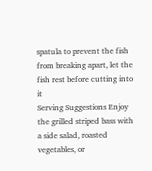spatula to prevent the fish from breaking apart, let the fish rest before cutting into it
Serving Suggestions Enjoy the grilled striped bass with a side salad, roasted vegetables, or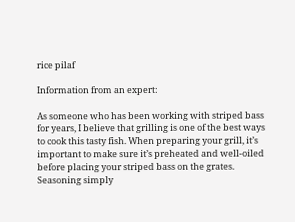rice pilaf

Information from an expert:

As someone who has been working with striped bass for years, I believe that grilling is one of the best ways to cook this tasty fish. When preparing your grill, it’s important to make sure it’s preheated and well-oiled before placing your striped bass on the grates. Seasoning simply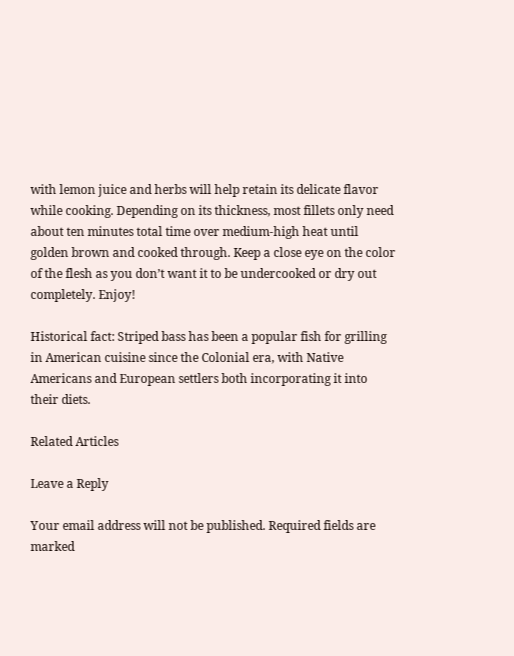with lemon juice and herbs will help retain its delicate flavor while cooking. Depending on its thickness, most fillets only need about ten minutes total time over medium-high heat until golden brown and cooked through. Keep a close eye on the color of the flesh as you don’t want it to be undercooked or dry out completely. Enjoy!

Historical fact: Striped bass has been a popular fish for grilling in American cuisine since the Colonial era, with Native Americans and European settlers both incorporating it into their diets.

Related Articles

Leave a Reply

Your email address will not be published. Required fields are marked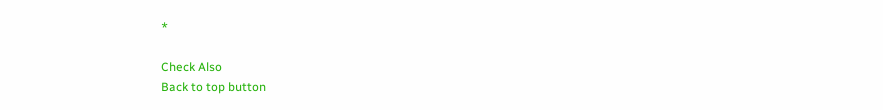*

Check Also
Back to top button